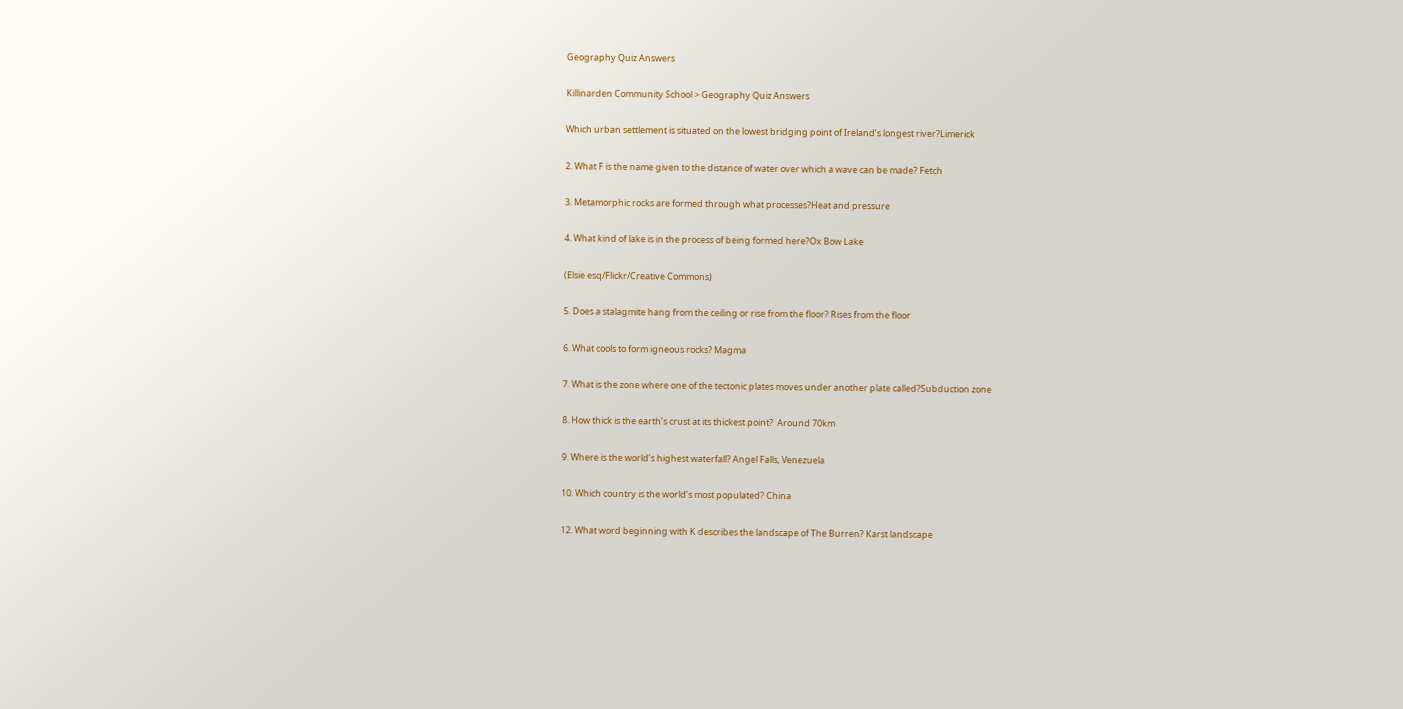Geography Quiz Answers

Killinarden Community School > Geography Quiz Answers

Which urban settlement is situated on the lowest bridging point of Ireland’s longest river?Limerick

2. What F is the name given to the distance of water over which a wave can be made? Fetch

3. Metamorphic rocks are formed through what processes?Heat and pressure

4. What kind of lake is in the process of being formed here?Ox Bow Lake

(Elsie esq/Flickr/Creative Commons)

5. Does a stalagmite hang from the ceiling or rise from the floor? Rises from the floor

6. What cools to form igneous rocks? Magma

7. What is the zone where one of the tectonic plates moves under another plate called?Subduction zone

8. How thick is the earth’s crust at its thickest point?  Around 70km

9. Where is the world’s highest waterfall? Angel Falls, Venezuela

10. Which country is the world’s most populated? China

12. What word beginning with K describes the landscape of The Burren? Karst landscape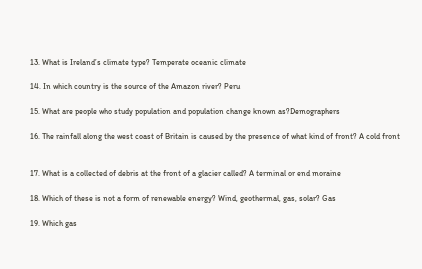13. What is Ireland’s climate type? Temperate oceanic climate

14. In which country is the source of the Amazon river? Peru

15. What are people who study population and population change known as?Demographers

16. The rainfall along the west coast of Britain is caused by the presence of what kind of front? A cold front


17. What is a collected of debris at the front of a glacier called? A terminal or end moraine

18. Which of these is not a form of renewable energy? Wind, geothermal, gas, solar? Gas

19. Which gas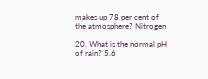makes up 78 per cent of the atmosphere? Nitrogen

20. What is the normal pH of rain? 5.6